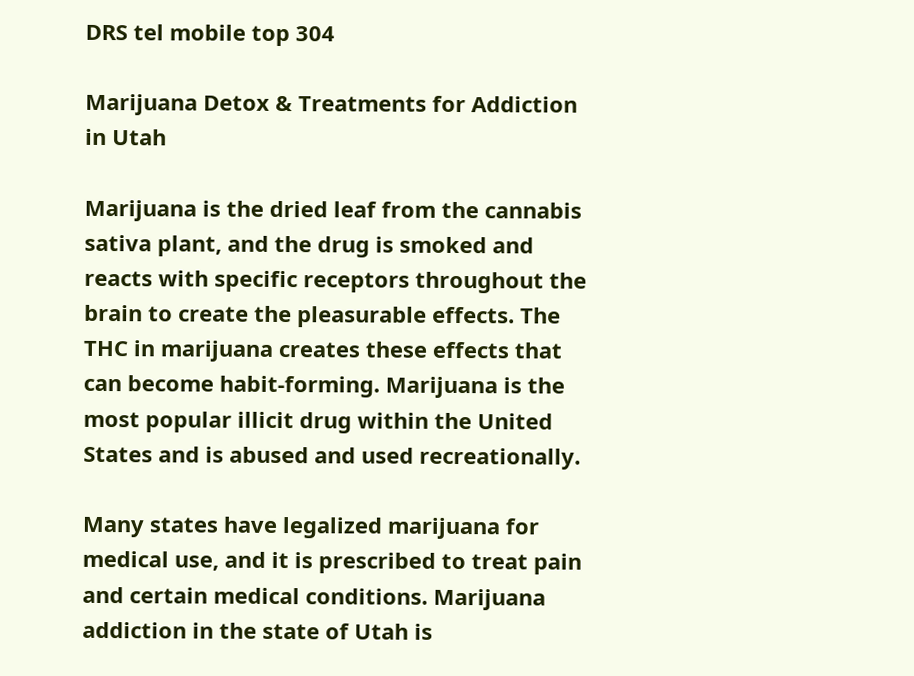DRS tel mobile top 304

Marijuana Detox & Treatments for Addiction in Utah

Marijuana is the dried leaf from the cannabis sativa plant, and the drug is smoked and reacts with specific receptors throughout the brain to create the pleasurable effects. The THC in marijuana creates these effects that can become habit-forming. Marijuana is the most popular illicit drug within the United States and is abused and used recreationally.

Many states have legalized marijuana for medical use, and it is prescribed to treat pain and certain medical conditions. Marijuana addiction in the state of Utah is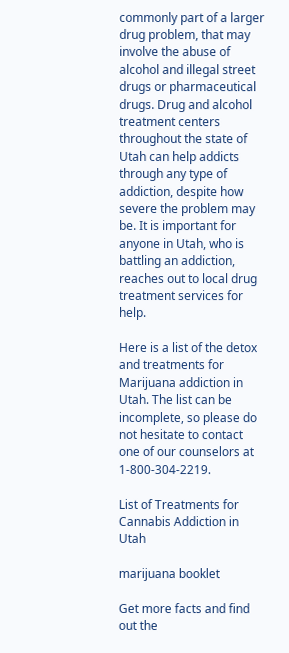commonly part of a larger drug problem, that may involve the abuse of alcohol and illegal street drugs or pharmaceutical drugs. Drug and alcohol treatment centers throughout the state of Utah can help addicts through any type of addiction, despite how severe the problem may be. It is important for anyone in Utah, who is battling an addiction, reaches out to local drug treatment services for help.

Here is a list of the detox and treatments for Marijuana addiction in Utah. The list can be incomplete, so please do not hesitate to contact one of our counselors at 1-800-304-2219.

List of Treatments for Cannabis Addiction in Utah

marijuana booklet

Get more facts and find out the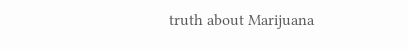truth about Marijuana